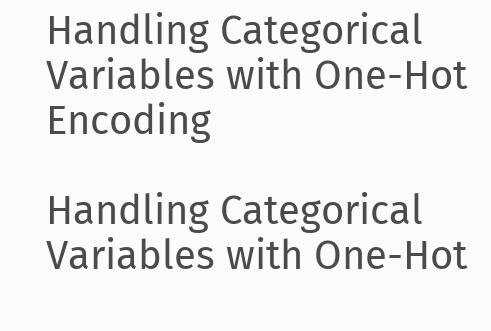Handling Categorical Variables with One-Hot Encoding

Handling Categorical Variables with One-Hot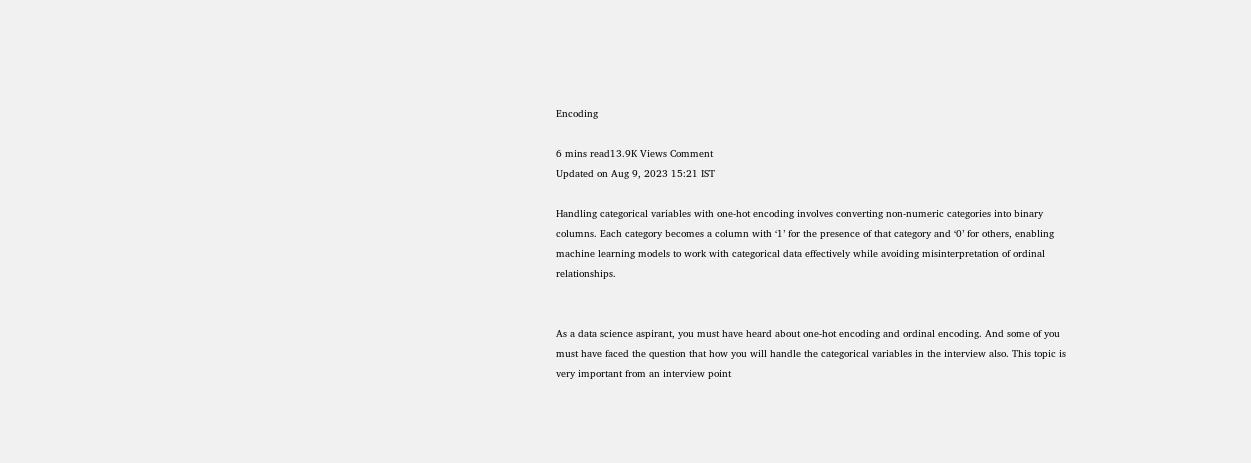Encoding

6 mins read13.9K Views Comment
Updated on Aug 9, 2023 15:21 IST

Handling categorical variables with one-hot encoding involves converting non-numeric categories into binary columns. Each category becomes a column with ‘1’ for the presence of that category and ‘0’ for others, enabling machine learning models to work with categorical data effectively while avoiding misinterpretation of ordinal relationships.


As a data science aspirant, you must have heard about one-hot encoding and ordinal encoding. And some of you must have faced the question that how you will handle the categorical variables in the interview also. This topic is very important from an interview point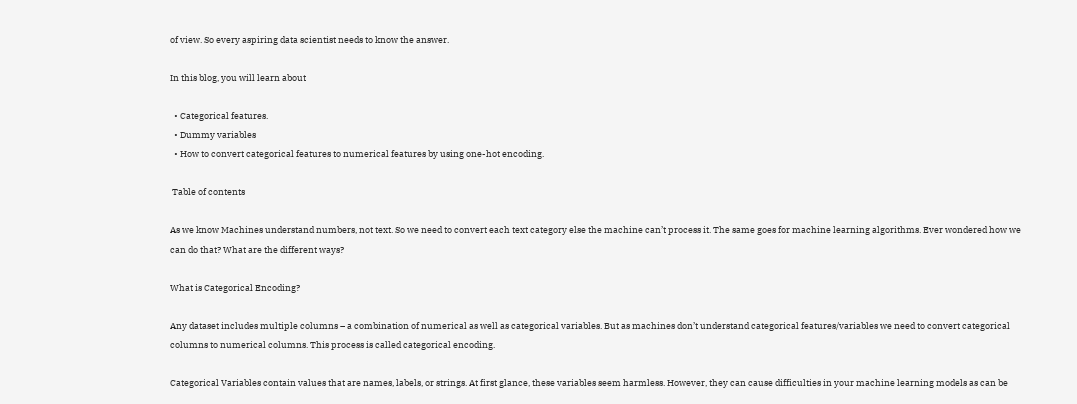of view. So every aspiring data scientist needs to know the answer.

In this blog, you will learn about

  • Categorical features.
  • Dummy variables
  • How to convert categorical features to numerical features by using one-hot encoding.

 Table of contents

As we know Machines understand numbers, not text. So we need to convert each text category else the machine can’t process it. The same goes for machine learning algorithms. Ever wondered how we can do that? What are the different ways?

What is Categorical Encoding?

Any dataset includes multiple columns – a combination of numerical as well as categorical variables. But as machines don’t understand categorical features/variables we need to convert categorical columns to numerical columns. This process is called categorical encoding.

Categorical Variables contain values that are names, labels, or strings. At first glance, these variables seem harmless. However, they can cause difficulties in your machine learning models as can be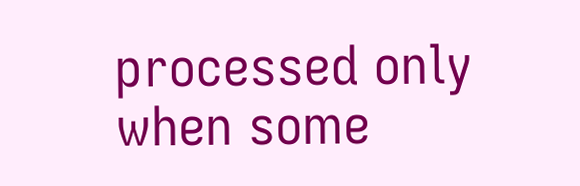processed only when some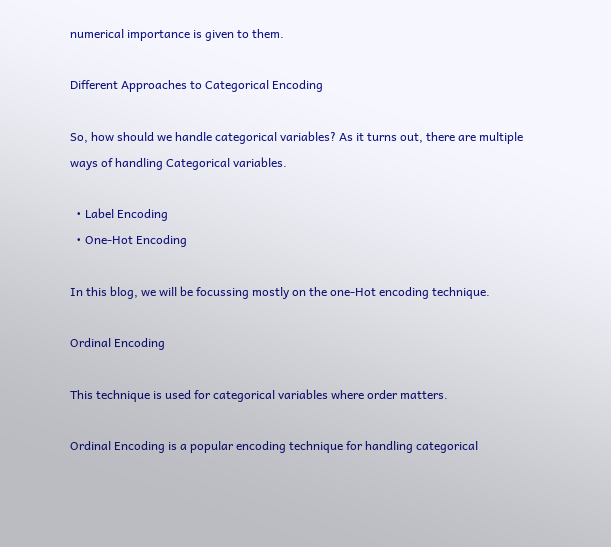numerical importance is given to them.

Different Approaches to Categorical Encoding

So, how should we handle categorical variables? As it turns out, there are multiple ways of handling Categorical variables.

  • Label Encoding
  • One-Hot Encoding

In this blog, we will be focussing mostly on the one-Hot encoding technique.

Ordinal Encoding

This technique is used for categorical variables where order matters.

Ordinal Encoding is a popular encoding technique for handling categorical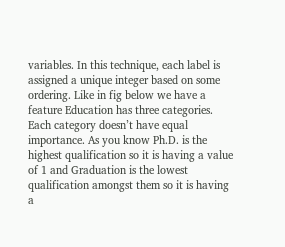variables. In this technique, each label is assigned a unique integer based on some ordering. Like in fig below we have a feature Education has three categories. Each category doesn’t have equal importance. As you know Ph.D. is the highest qualification so it is having a value of 1 and Graduation is the lowest qualification amongst them so it is having a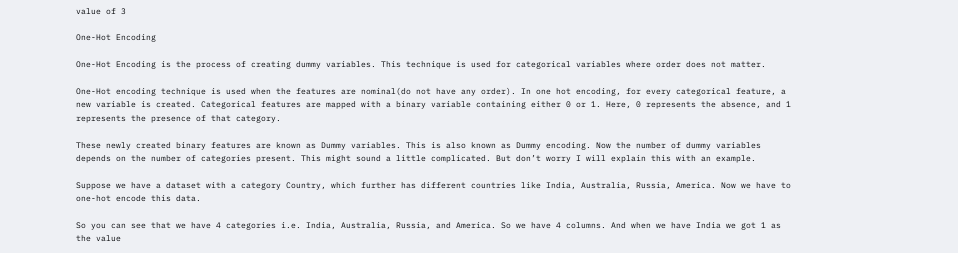value of 3

One-Hot Encoding

One-Hot Encoding is the process of creating dummy variables. This technique is used for categorical variables where order does not matter.

One-Hot encoding technique is used when the features are nominal(do not have any order). In one hot encoding, for every categorical feature, a new variable is created. Categorical features are mapped with a binary variable containing either 0 or 1. Here, 0 represents the absence, and 1 represents the presence of that category.

These newly created binary features are known as Dummy variables. This is also known as Dummy encoding. Now the number of dummy variables depends on the number of categories present. This might sound a little complicated. But don’t worry I will explain this with an example.

Suppose we have a dataset with a category Country, which further has different countries like India, Australia, Russia, America. Now we have to one-hot encode this data.

So you can see that we have 4 categories i.e. India, Australia, Russia, and America. So we have 4 columns. And when we have India we got 1 as the value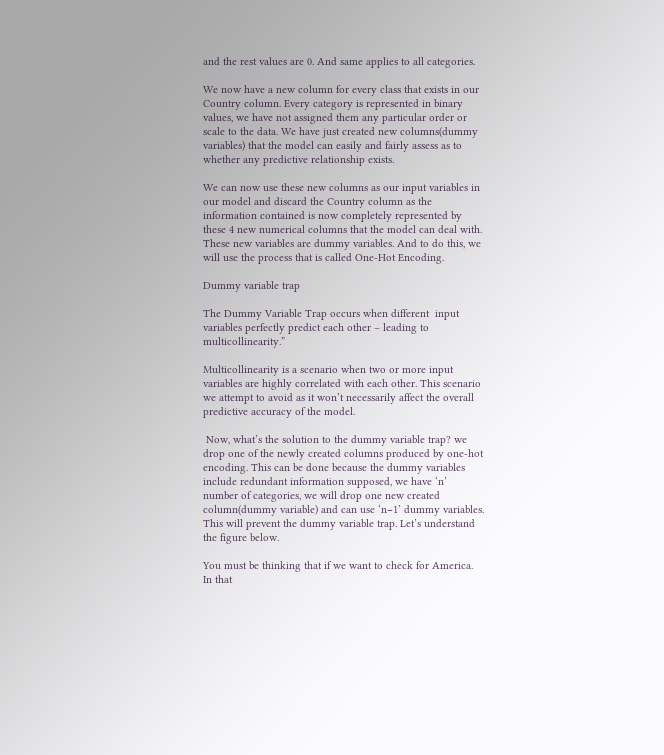and the rest values are 0. And same applies to all categories.

We now have a new column for every class that exists in our Country column. Every category is represented in binary values, we have not assigned them any particular order or scale to the data. We have just created new columns(dummy variables) that the model can easily and fairly assess as to whether any predictive relationship exists.

We can now use these new columns as our input variables in our model and discard the Country column as the information contained is now completely represented by these 4 new numerical columns that the model can deal with. These new variables are dummy variables. And to do this, we will use the process that is called One-Hot Encoding.

Dummy variable trap

The Dummy Variable Trap occurs when different  input variables perfectly predict each other – leading to multicollinearity.”

Multicollinearity is a scenario when two or more input variables are highly correlated with each other. This scenario we attempt to avoid as it won’t necessarily affect the overall predictive accuracy of the model.

 Now, what’s the solution to the dummy variable trap? we drop one of the newly created columns produced by one-hot encoding. This can be done because the dummy variables include redundant information supposed, we have ‘n’ number of categories, we will drop one new created column(dummy variable) and can use ‘n−1’ dummy variables. This will prevent the dummy variable trap. Let’s understand the figure below.

You must be thinking that if we want to check for America. In that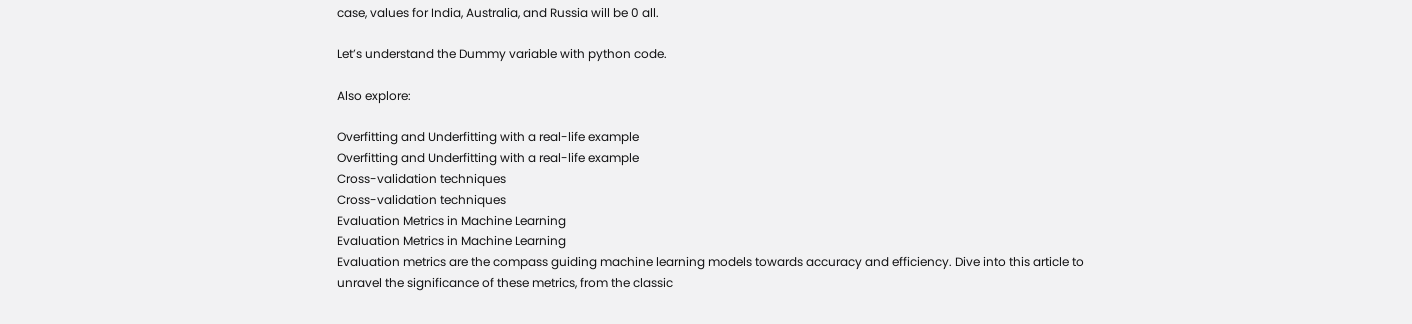case, values for India, Australia, and Russia will be 0 all.

Let’s understand the Dummy variable with python code.

Also explore:

Overfitting and Underfitting with a real-life example
Overfitting and Underfitting with a real-life example
Cross-validation techniques
Cross-validation techniques
Evaluation Metrics in Machine Learning
Evaluation Metrics in Machine Learning
Evaluation metrics are the compass guiding machine learning models towards accuracy and efficiency. Dive into this article to unravel the significance of these metrics, from the classic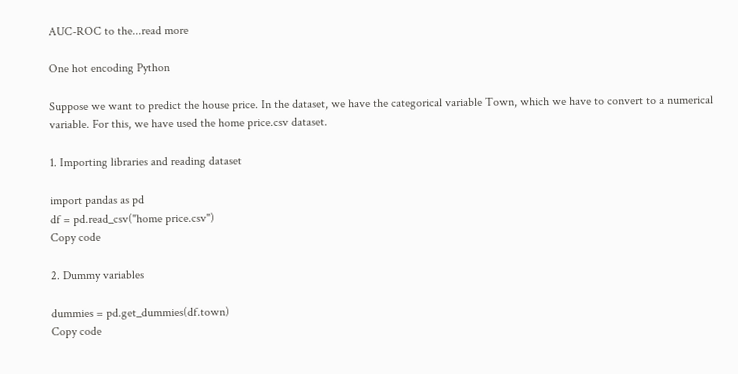AUC-ROC to the...read more

One hot encoding Python

Suppose we want to predict the house price. In the dataset, we have the categorical variable Town, which we have to convert to a numerical variable. For this, we have used the home price.csv dataset.

1. Importing libraries and reading dataset

import pandas as pd
df = pd.read_csv("home price.csv")
Copy code

2. Dummy variables

dummies = pd.get_dummies(df.town)
Copy code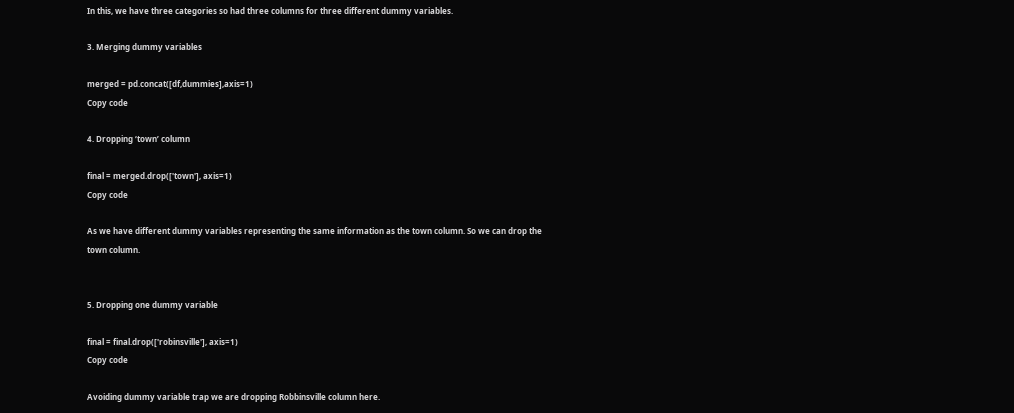In this, we have three categories so had three columns for three different dummy variables.

3. Merging dummy variables

merged = pd.concat([df,dummies],axis=1)
Copy code

4. Dropping ‘town’ column

final = merged.drop(['town'], axis=1)
Copy code

As we have different dummy variables representing the same information as the town column. So we can drop the town column.


5. Dropping one dummy variable

final = final.drop(['robinsville'], axis=1)
Copy code

Avoiding dummy variable trap we are dropping Robbinsville column here.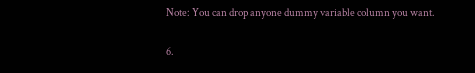Note: You can drop anyone dummy variable column you want.

6.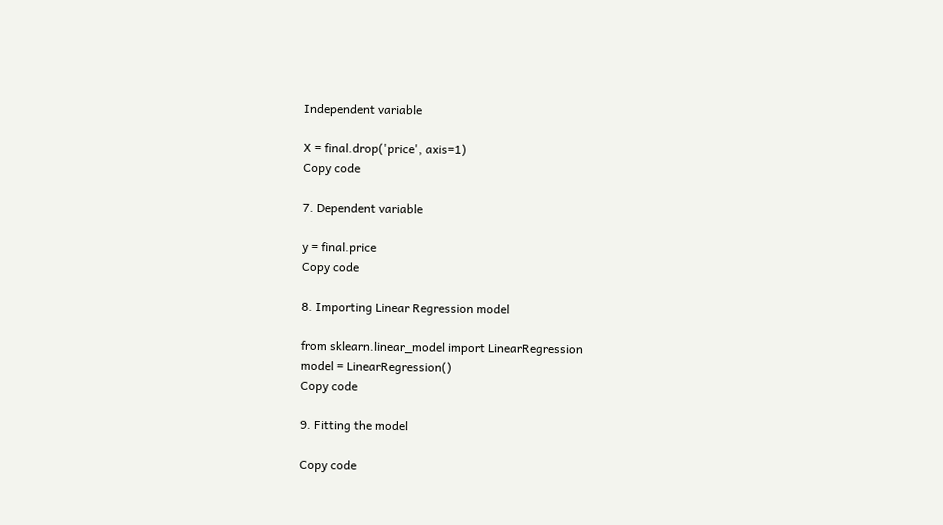Independent variable

X = final.drop('price', axis=1)
Copy code

7. Dependent variable

y = final.price
Copy code

8. Importing Linear Regression model

from sklearn.linear_model import LinearRegression
model = LinearRegression()
Copy code

9. Fitting the model

Copy code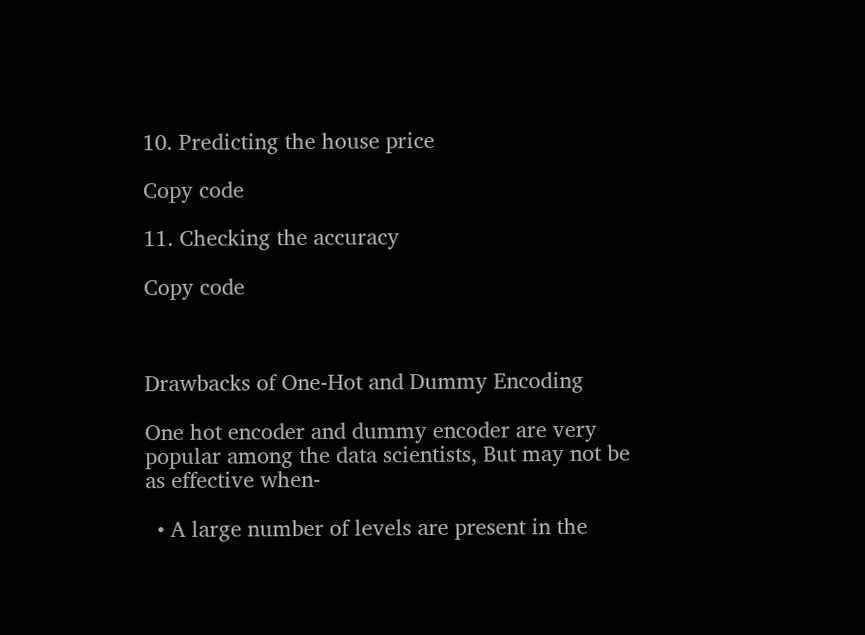10. Predicting the house price

Copy code

11. Checking the accuracy

Copy code



Drawbacks of One-Hot and Dummy Encoding

One hot encoder and dummy encoder are very popular among the data scientists, But may not be as effective when-

  • A large number of levels are present in the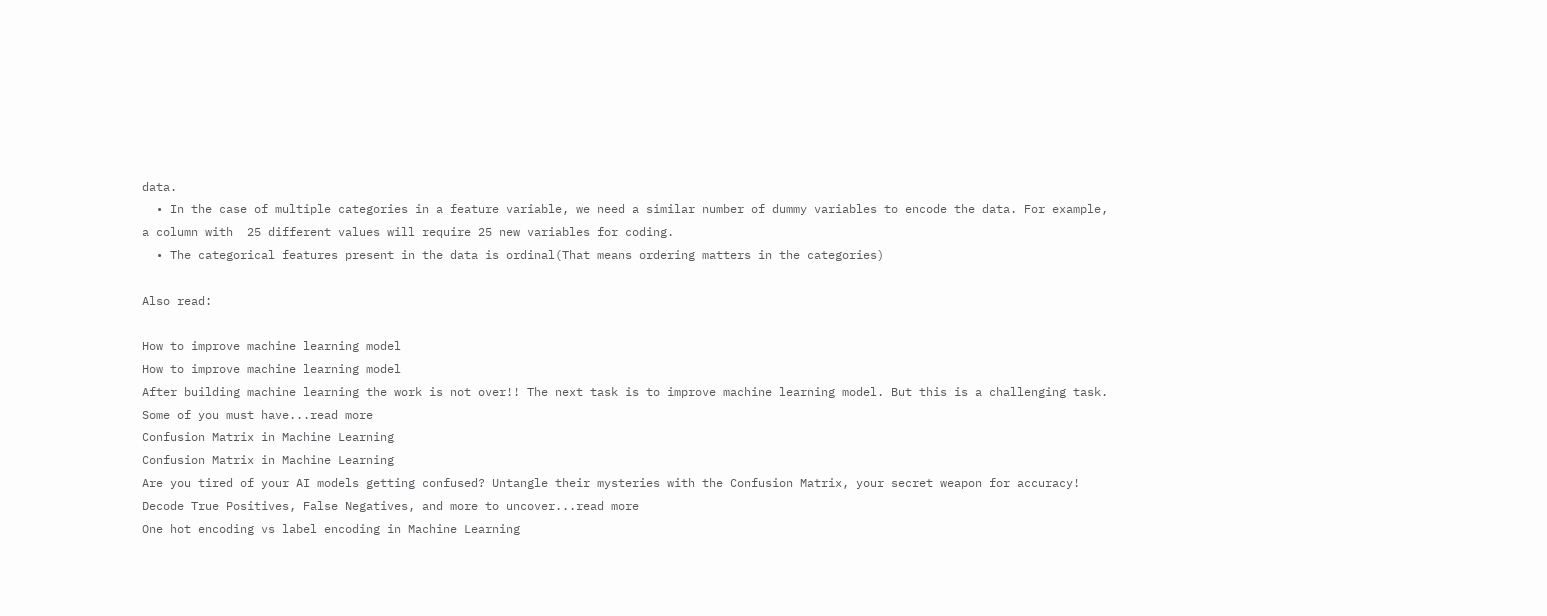data.
  • In the case of multiple categories in a feature variable, we need a similar number of dummy variables to encode the data. For example, a column with  25 different values will require 25 new variables for coding.
  • The categorical features present in the data is ordinal(That means ordering matters in the categories)

Also read:

How to improve machine learning model
How to improve machine learning model
After building machine learning the work is not over!! The next task is to improve machine learning model. But this is a challenging task. Some of you must have...read more
Confusion Matrix in Machine Learning
Confusion Matrix in Machine Learning
Are you tired of your AI models getting confused? Untangle their mysteries with the Confusion Matrix, your secret weapon for accuracy! Decode True Positives, False Negatives, and more to uncover...read more
One hot encoding vs label encoding in Machine Learning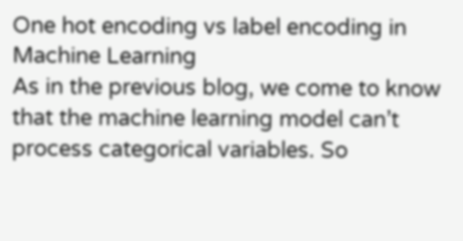One hot encoding vs label encoding in Machine Learning
As in the previous blog, we come to know that the machine learning model can’t process categorical variables. So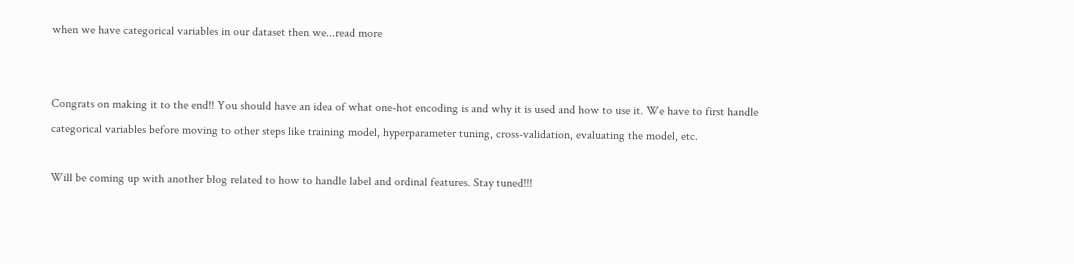when we have categorical variables in our dataset then we...read more


Congrats on making it to the end!! You should have an idea of what one-hot encoding is and why it is used and how to use it. We have to first handle categorical variables before moving to other steps like training model, hyperparameter tuning, cross-validation, evaluating the model, etc.

Will be coming up with another blog related to how to handle label and ordinal features. Stay tuned!!!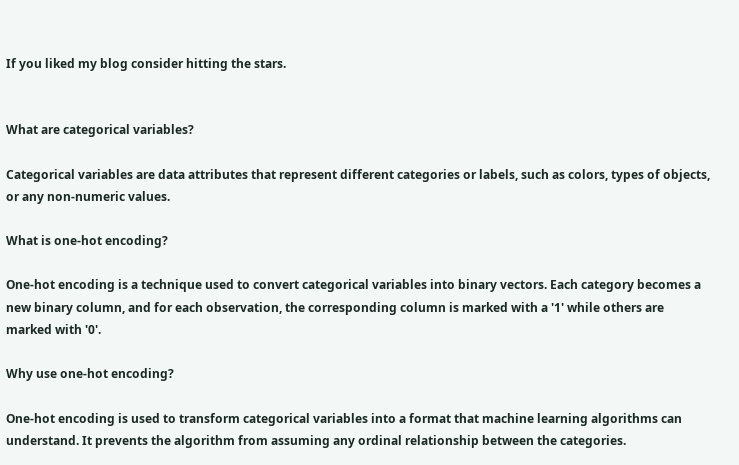If you liked my blog consider hitting the stars.


What are categorical variables?

Categorical variables are data attributes that represent different categories or labels, such as colors, types of objects, or any non-numeric values.

What is one-hot encoding?

One-hot encoding is a technique used to convert categorical variables into binary vectors. Each category becomes a new binary column, and for each observation, the corresponding column is marked with a '1' while others are marked with '0'.

Why use one-hot encoding?

One-hot encoding is used to transform categorical variables into a format that machine learning algorithms can understand. It prevents the algorithm from assuming any ordinal relationship between the categories.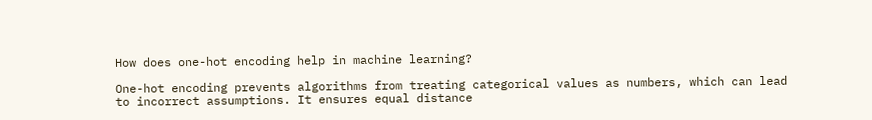How does one-hot encoding help in machine learning?

One-hot encoding prevents algorithms from treating categorical values as numbers, which can lead to incorrect assumptions. It ensures equal distance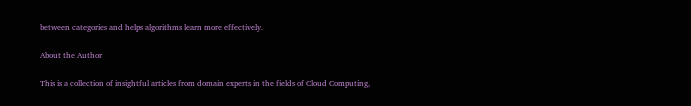between categories and helps algorithms learn more effectively.

About the Author

This is a collection of insightful articles from domain experts in the fields of Cloud Computing,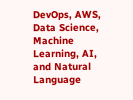DevOps, AWS, Data Science, Machine Learning, AI, and Natural Language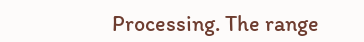Processing. The range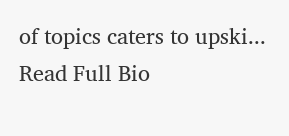of topics caters to upski... Read Full Bio